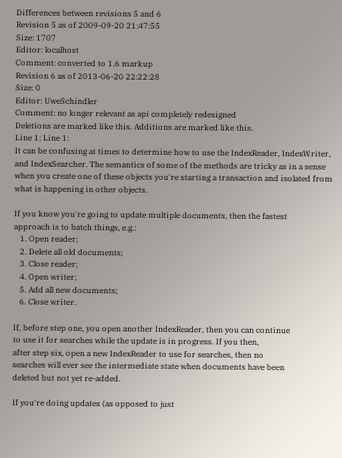Differences between revisions 5 and 6
Revision 5 as of 2009-09-20 21:47:55
Size: 1707
Editor: localhost
Comment: converted to 1.6 markup
Revision 6 as of 2013-06-20 22:22:28
Size: 0
Editor: UweSchindler
Comment: no longer relevant as api completely redesigned
Deletions are marked like this. Additions are marked like this.
Line 1: Line 1:
It can be confusing at times to determine how to use the IndexReader, IndexWriter, and IndexSearcher. The semantics of some of the methods are tricky as in a sense when you create one of these objects you're starting a transaction and isolated from what is happening in other objects.

If you know you're going to update multiple documents, then the fastest
approach is to batch things, e.g.:
   1. Open reader;
   2. Delete all old documents;
   3. Close reader;
   4. Open writer;
   5. Add all new documents;
   6. Close writer.

If, before step one, you open another IndexReader, then you can continue
to use it for searches while the update is in progress. If you then,
after step six, open a new IndexReader to use for searches, then no
searches will ever see the intermediate state when documents have been
deleted but not yet re-added.

If you're doing updates (as opposed to just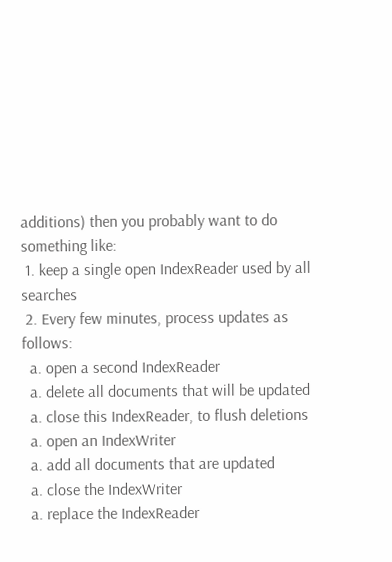additions) then you probably want to do something like:
 1. keep a single open IndexReader used by all searches
 2. Every few minutes, process updates as follows:
  a. open a second IndexReader
  a. delete all documents that will be updated
  a. close this IndexReader, to flush deletions
  a. open an IndexWriter
  a. add all documents that are updated
  a. close the IndexWriter
  a. replace the IndexReader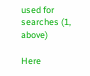used for searches (1, above)

Here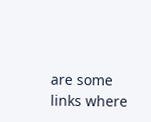are some links where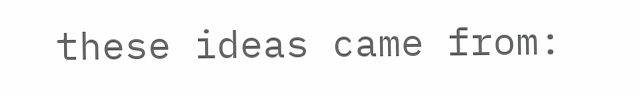these ideas came from: